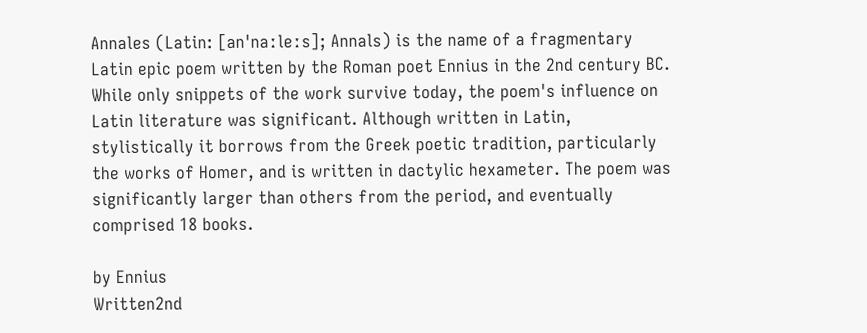Annales (Latin: [anˈnaːleːs]; Annals) is the name of a fragmentary Latin epic poem written by the Roman poet Ennius in the 2nd century BC. While only snippets of the work survive today, the poem's influence on Latin literature was significant. Although written in Latin, stylistically it borrows from the Greek poetic tradition, particularly the works of Homer, and is written in dactylic hexameter. The poem was significantly larger than others from the period, and eventually comprised 18 books.

by Ennius
Written2nd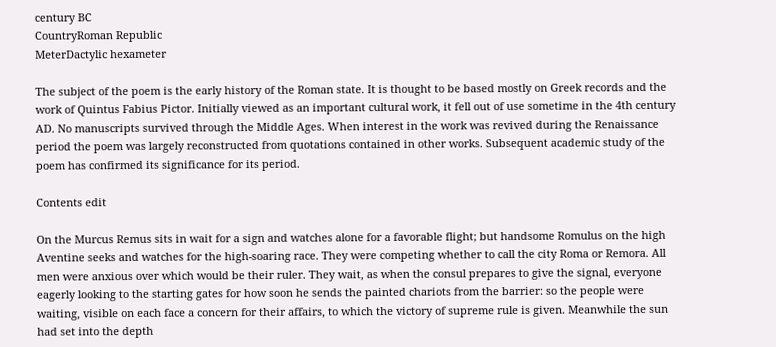century BC
CountryRoman Republic
MeterDactylic hexameter

The subject of the poem is the early history of the Roman state. It is thought to be based mostly on Greek records and the work of Quintus Fabius Pictor. Initially viewed as an important cultural work, it fell out of use sometime in the 4th century AD. No manuscripts survived through the Middle Ages. When interest in the work was revived during the Renaissance period the poem was largely reconstructed from quotations contained in other works. Subsequent academic study of the poem has confirmed its significance for its period.

Contents edit

On the Murcus Remus sits in wait for a sign and watches alone for a favorable flight; but handsome Romulus on the high Aventine seeks and watches for the high-soaring race. They were competing whether to call the city Roma or Remora. All men were anxious over which would be their ruler. They wait, as when the consul prepares to give the signal, everyone eagerly looking to the starting gates for how soon he sends the painted chariots from the barrier: so the people were waiting, visible on each face a concern for their affairs, to which the victory of supreme rule is given. Meanwhile the sun had set into the depth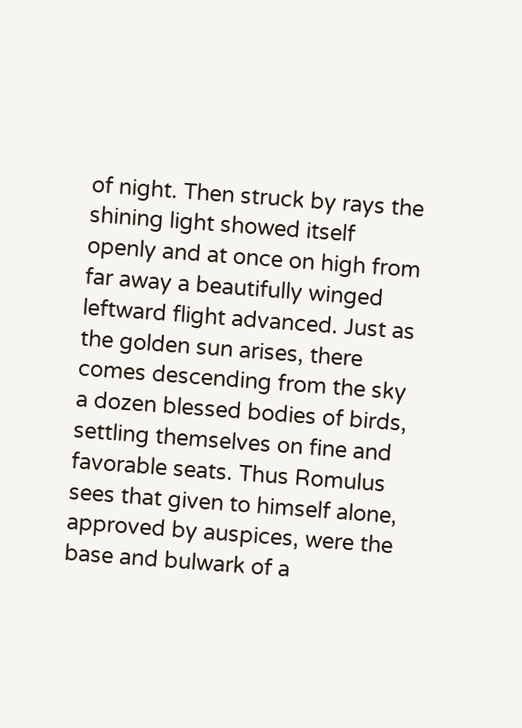of night. Then struck by rays the shining light showed itself openly and at once on high from far away a beautifully winged leftward flight advanced. Just as the golden sun arises, there comes descending from the sky a dozen blessed bodies of birds, settling themselves on fine and favorable seats. Thus Romulus sees that given to himself alone, approved by auspices, were the base and bulwark of a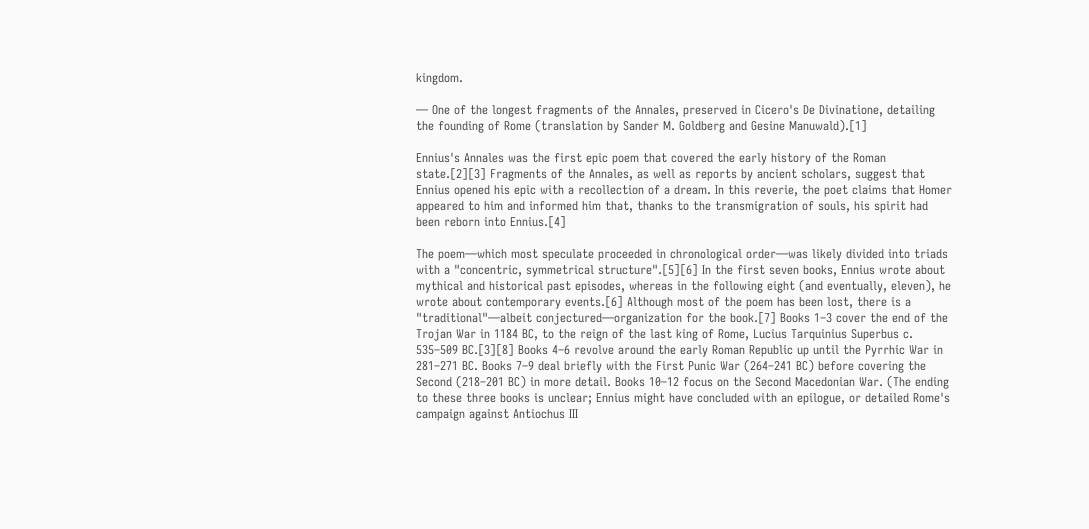kingdom.

— One of the longest fragments of the Annales, preserved in Cicero's De Divinatione, detailing the founding of Rome (translation by Sander M. Goldberg and Gesine Manuwald).[1]

Ennius's Annales was the first epic poem that covered the early history of the Roman state.[2][3] Fragments of the Annales, as well as reports by ancient scholars, suggest that Ennius opened his epic with a recollection of a dream. In this reverie, the poet claims that Homer appeared to him and informed him that, thanks to the transmigration of souls, his spirit had been reborn into Ennius.[4]

The poem—which most speculate proceeded in chronological order—was likely divided into triads with a "concentric, symmetrical structure".[5][6] In the first seven books, Ennius wrote about mythical and historical past episodes, whereas in the following eight (and eventually, eleven), he wrote about contemporary events.[6] Although most of the poem has been lost, there is a "traditional"—albeit conjectured—organization for the book.[7] Books 1–3 cover the end of the Trojan War in 1184 BC, to the reign of the last king of Rome, Lucius Tarquinius Superbus c. 535–509 BC.[3][8] Books 4–6 revolve around the early Roman Republic up until the Pyrrhic War in 281–271 BC. Books 7–9 deal briefly with the First Punic War (264–241 BC) before covering the Second (218–201 BC) in more detail. Books 10–12 focus on the Second Macedonian War. (The ending to these three books is unclear; Ennius might have concluded with an epilogue, or detailed Rome's campaign against Antiochus III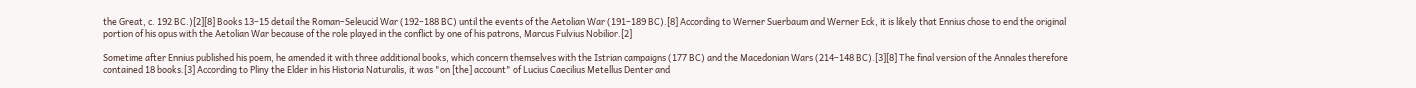the Great, c. 192 BC.)[2][8] Books 13–15 detail the Roman–Seleucid War (192–188 BC) until the events of the Aetolian War (191–189 BC).[8] According to Werner Suerbaum and Werner Eck, it is likely that Ennius chose to end the original portion of his opus with the Aetolian War because of the role played in the conflict by one of his patrons, Marcus Fulvius Nobilior.[2]

Sometime after Ennius published his poem, he amended it with three additional books, which concern themselves with the Istrian campaigns (177 BC) and the Macedonian Wars (214–148 BC).[3][8] The final version of the Annales therefore contained 18 books.[3] According to Pliny the Elder in his Historia Naturalis, it was "on [the] account" of Lucius Caecilius Metellus Denter and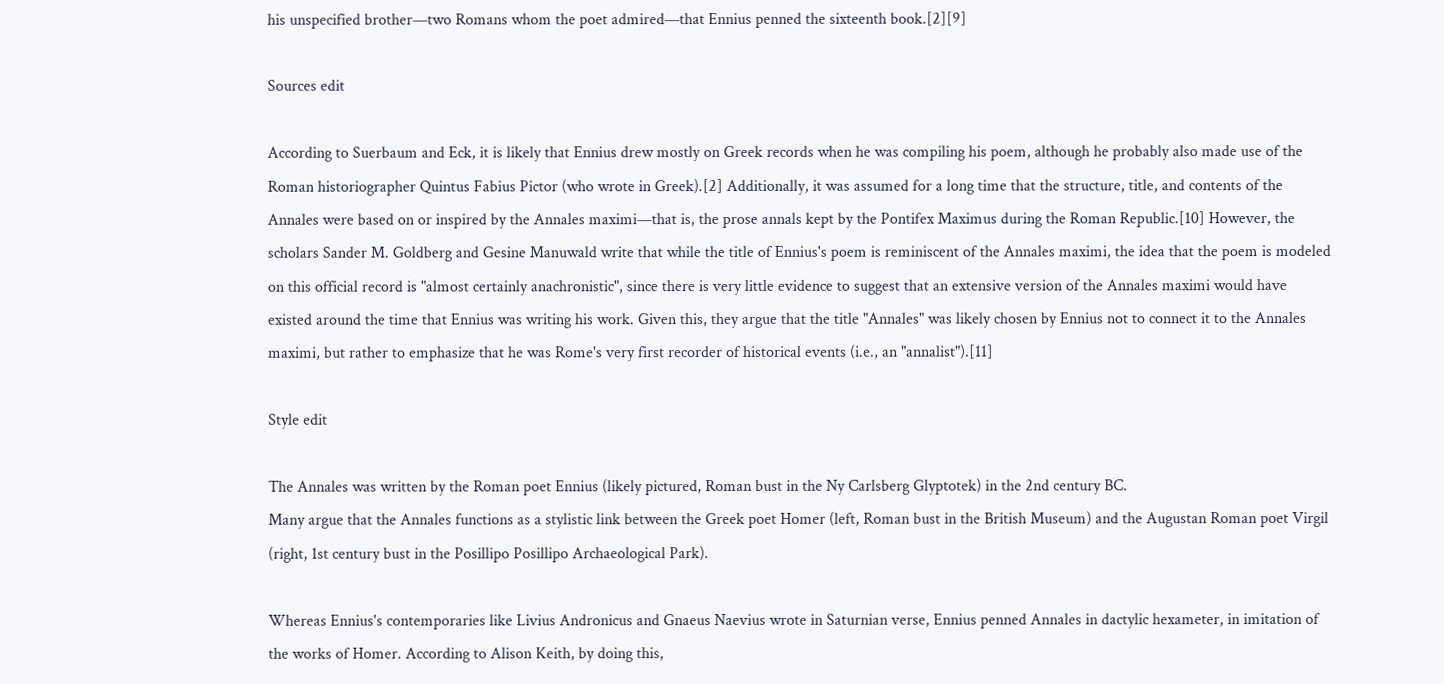his unspecified brother—two Romans whom the poet admired—that Ennius penned the sixteenth book.[2][9]

Sources edit

According to Suerbaum and Eck, it is likely that Ennius drew mostly on Greek records when he was compiling his poem, although he probably also made use of the Roman historiographer Quintus Fabius Pictor (who wrote in Greek).[2] Additionally, it was assumed for a long time that the structure, title, and contents of the Annales were based on or inspired by the Annales maximi—that is, the prose annals kept by the Pontifex Maximus during the Roman Republic.[10] However, the scholars Sander M. Goldberg and Gesine Manuwald write that while the title of Ennius's poem is reminiscent of the Annales maximi, the idea that the poem is modeled on this official record is "almost certainly anachronistic", since there is very little evidence to suggest that an extensive version of the Annales maximi would have existed around the time that Ennius was writing his work. Given this, they argue that the title "Annales" was likely chosen by Ennius not to connect it to the Annales maximi, but rather to emphasize that he was Rome's very first recorder of historical events (i.e., an "annalist").[11]

Style edit

The Annales was written by the Roman poet Ennius (likely pictured, Roman bust in the Ny Carlsberg Glyptotek) in the 2nd century BC.
Many argue that the Annales functions as a stylistic link between the Greek poet Homer (left, Roman bust in the British Museum) and the Augustan Roman poet Virgil (right, 1st century bust in the Posillipo Posillipo Archaeological Park).

Whereas Ennius's contemporaries like Livius Andronicus and Gnaeus Naevius wrote in Saturnian verse, Ennius penned Annales in dactylic hexameter, in imitation of the works of Homer. According to Alison Keith, by doing this,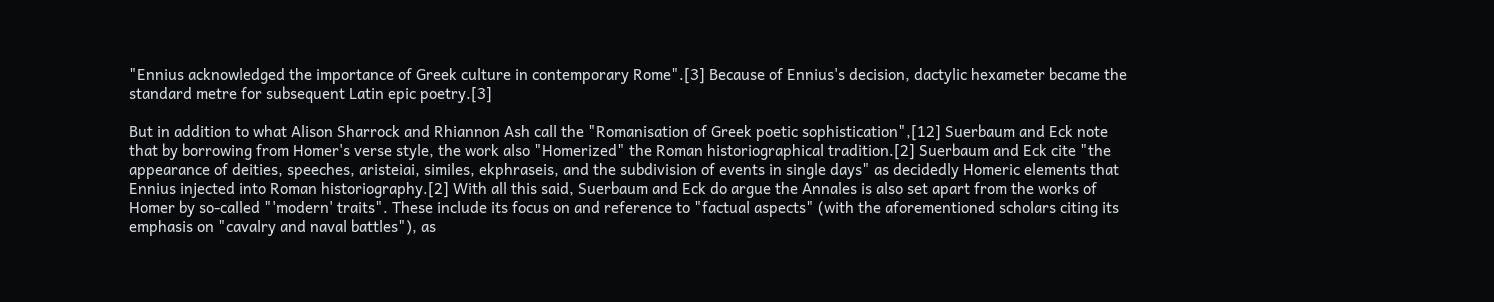"Ennius acknowledged the importance of Greek culture in contemporary Rome".[3] Because of Ennius's decision, dactylic hexameter became the standard metre for subsequent Latin epic poetry.[3]

But in addition to what Alison Sharrock and Rhiannon Ash call the "Romanisation of Greek poetic sophistication",[12] Suerbaum and Eck note that by borrowing from Homer's verse style, the work also "Homerized" the Roman historiographical tradition.[2] Suerbaum and Eck cite "the appearance of deities, speeches, aristeiai, similes, ekphraseis, and the subdivision of events in single days" as decidedly Homeric elements that Ennius injected into Roman historiography.[2] With all this said, Suerbaum and Eck do argue the Annales is also set apart from the works of Homer by so-called "'modern' traits". These include its focus on and reference to "factual aspects" (with the aforementioned scholars citing its emphasis on "cavalry and naval battles"), as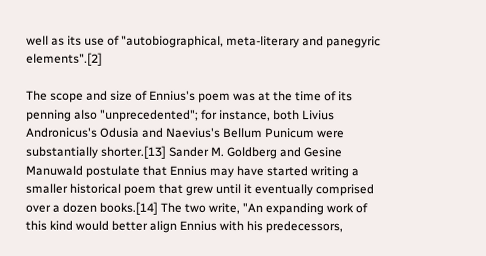well as its use of "autobiographical, meta-literary and panegyric elements".[2]

The scope and size of Ennius's poem was at the time of its penning also "unprecedented"; for instance, both Livius Andronicus's Odusia and Naevius's Bellum Punicum were substantially shorter.[13] Sander M. Goldberg and Gesine Manuwald postulate that Ennius may have started writing a smaller historical poem that grew until it eventually comprised over a dozen books.[14] The two write, "An expanding work of this kind would better align Ennius with his predecessors,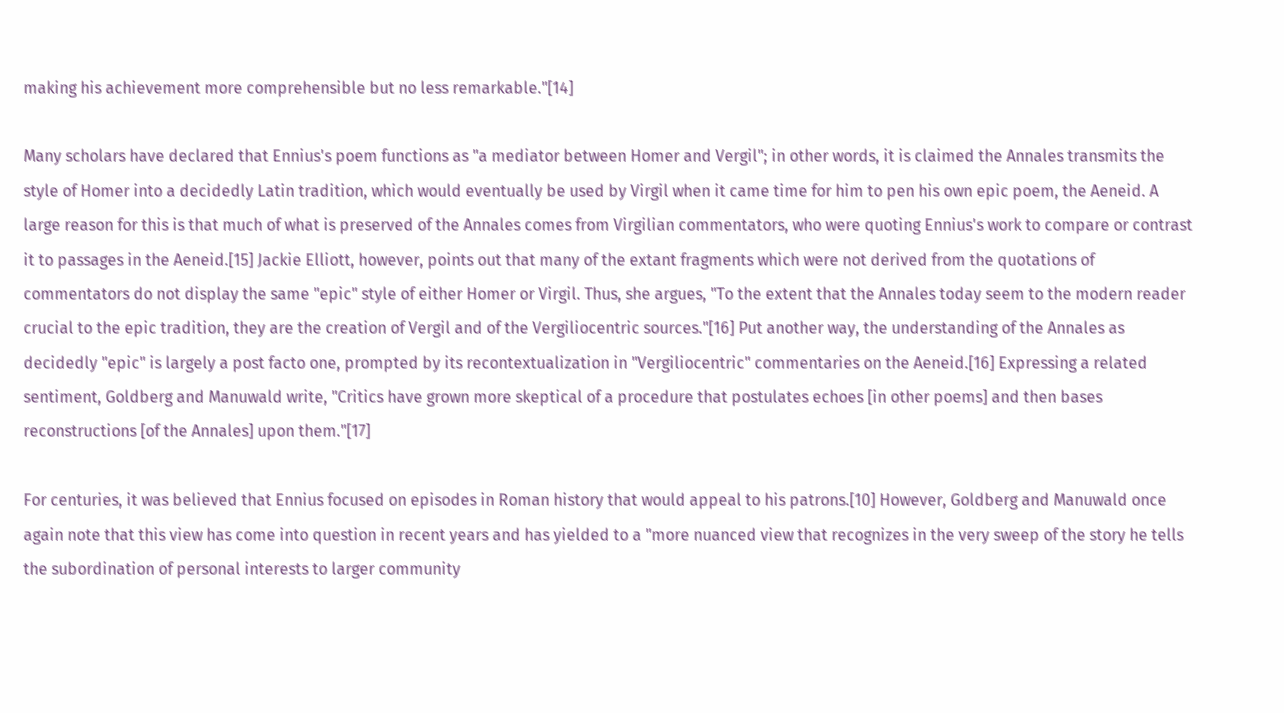making his achievement more comprehensible but no less remarkable."[14]

Many scholars have declared that Ennius's poem functions as "a mediator between Homer and Vergil"; in other words, it is claimed the Annales transmits the style of Homer into a decidedly Latin tradition, which would eventually be used by Virgil when it came time for him to pen his own epic poem, the Aeneid. A large reason for this is that much of what is preserved of the Annales comes from Virgilian commentators, who were quoting Ennius's work to compare or contrast it to passages in the Aeneid.[15] Jackie Elliott, however, points out that many of the extant fragments which were not derived from the quotations of commentators do not display the same "epic" style of either Homer or Virgil. Thus, she argues, "To the extent that the Annales today seem to the modern reader crucial to the epic tradition, they are the creation of Vergil and of the Vergiliocentric sources."[16] Put another way, the understanding of the Annales as decidedly "epic" is largely a post facto one, prompted by its recontextualization in "Vergiliocentric" commentaries on the Aeneid.[16] Expressing a related sentiment, Goldberg and Manuwald write, "Critics have grown more skeptical of a procedure that postulates echoes [in other poems] and then bases reconstructions [of the Annales] upon them."[17]

For centuries, it was believed that Ennius focused on episodes in Roman history that would appeal to his patrons.[10] However, Goldberg and Manuwald once again note that this view has come into question in recent years and has yielded to a "more nuanced view that recognizes in the very sweep of the story he tells the subordination of personal interests to larger community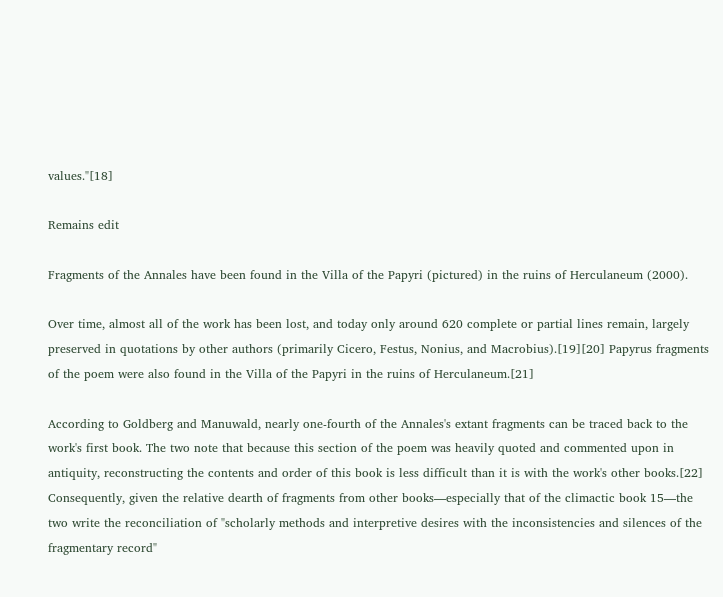values."[18]

Remains edit

Fragments of the Annales have been found in the Villa of the Papyri (pictured) in the ruins of Herculaneum (2000).

Over time, almost all of the work has been lost, and today only around 620 complete or partial lines remain, largely preserved in quotations by other authors (primarily Cicero, Festus, Nonius, and Macrobius).[19][20] Papyrus fragments of the poem were also found in the Villa of the Papyri in the ruins of Herculaneum.[21]

According to Goldberg and Manuwald, nearly one-fourth of the Annales's extant fragments can be traced back to the work's first book. The two note that because this section of the poem was heavily quoted and commented upon in antiquity, reconstructing the contents and order of this book is less difficult than it is with the work's other books.[22] Consequently, given the relative dearth of fragments from other books—especially that of the climactic book 15—the two write the reconciliation of "scholarly methods and interpretive desires with the inconsistencies and silences of the fragmentary record"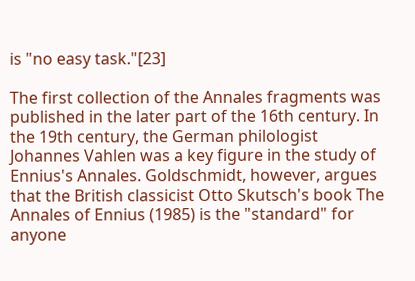is "no easy task."[23]

The first collection of the Annales fragments was published in the later part of the 16th century. In the 19th century, the German philologist Johannes Vahlen was a key figure in the study of Ennius's Annales. Goldschmidt, however, argues that the British classicist Otto Skutsch's book The Annales of Ennius (1985) is the "standard" for anyone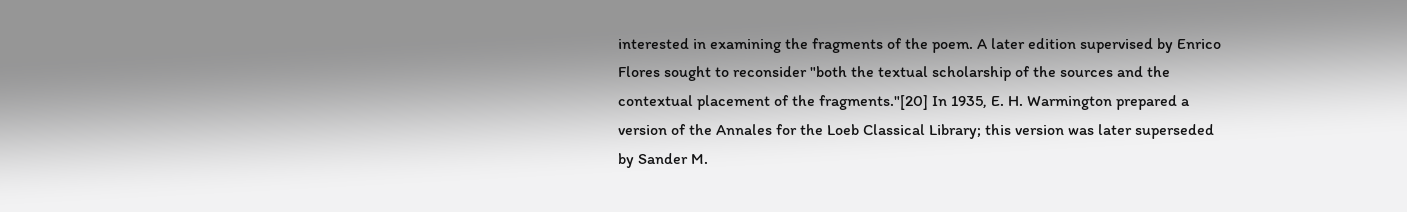interested in examining the fragments of the poem. A later edition supervised by Enrico Flores sought to reconsider "both the textual scholarship of the sources and the contextual placement of the fragments."[20] In 1935, E. H. Warmington prepared a version of the Annales for the Loeb Classical Library; this version was later superseded by Sander M.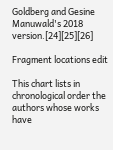Goldberg and Gesine Manuwald's 2018 version.[24][25][26]

Fragment locations edit

This chart lists in chronological order the authors whose works have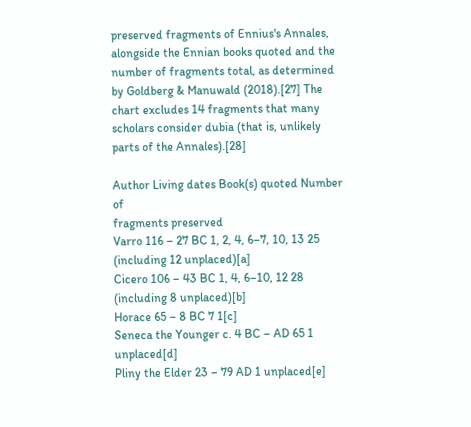preserved fragments of Ennius's Annales, alongside the Ennian books quoted and the number of fragments total, as determined by Goldberg & Manuwald (2018).[27] The chart excludes 14 fragments that many scholars consider dubia (that is, unlikely parts of the Annales).[28]

Author Living dates Book(s) quoted Number of
fragments preserved
Varro 116 – 27 BC 1, 2, 4, 6–7, 10, 13 25 (including 12 unplaced)[a]
Cicero 106 – 43 BC 1, 4, 6–10, 12 28 (including 8 unplaced)[b]
Horace 65 – 8 BC 7 1[c]
Seneca the Younger c. 4 BC – AD 65 1 unplaced[d]
Pliny the Elder 23 – 79 AD 1 unplaced[e]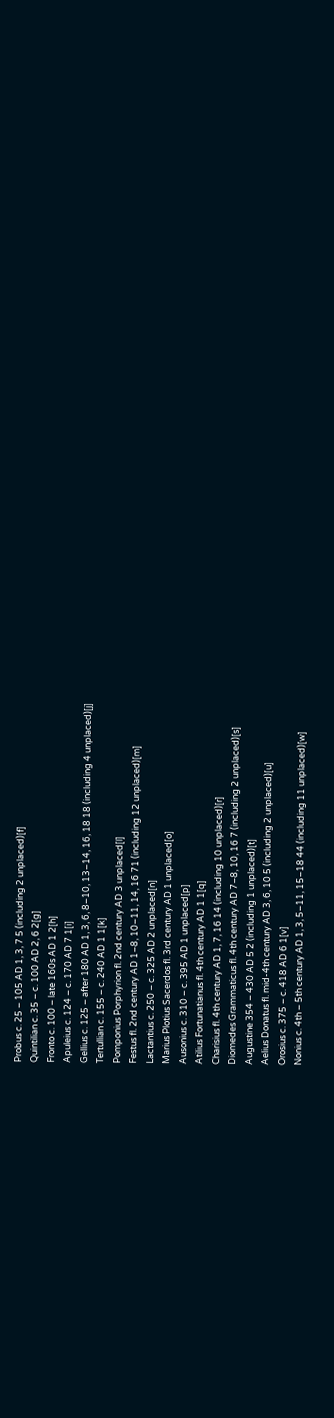Probus c. 25 – 105 AD 1, 3, 7 5 (including 2 unplaced)[f]
Quintilian c. 35 – c. 100 AD 2, 6 2[g]
Fronto c. 100 – late 160s AD 1 2[h]
Apuleius c. 124 – c. 170 AD 7 1[i]
Gellius c. 125 – after 180 AD 1, 3, 6, 8–10, 13–14, 16, 18 18 (including 4 unplaced)[j]
Tertullian c. 155 – c. 240 AD 1 1[k]
Pomponius Porphyrion fl. 2nd century AD 3 unplaced[l]
Festus fl. 2nd century AD 1–8, 10–11, 14, 16 71 (including 12 unplaced)[m]
Lactantius c. 250 – c. 325 AD 2 unplaced[n]
Marius Plotius Sacerdos fl. 3rd century AD 1 unplaced[o]
Ausonius c. 310 – c. 395 AD 1 unplaced[p]
Atilius Fortunatianus fl. 4th century AD 1 1[q]
Charisius fl. 4th century AD 1, 7, 16 14 (including 10 unplaced)[r]
Diomedes Grammaticus fl. 4th century AD 7–8, 10, 16 7 (including 2 unplaced)[s]
Augustine 354 – 430 AD 5 2 (including 1 unplaced)[t]
Aelius Donatus fl. mid-4th century AD 3, 6, 10 5 (including 2 unplaced)[u]
Orosius c. 375 – c. 418 AD 6 1[v]
Nonius c. 4th – 5th century AD 1, 3, 5–11, 15–18 44 (including 11 unplaced)[w]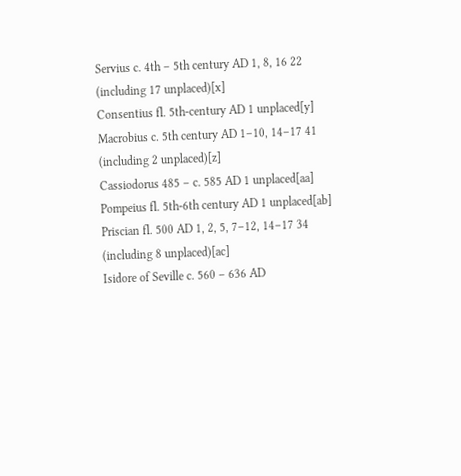Servius c. 4th – 5th century AD 1, 8, 16 22 (including 17 unplaced)[x]
Consentius fl. 5th-century AD 1 unplaced[y]
Macrobius c. 5th century AD 1–10, 14–17 41 (including 2 unplaced)[z]
Cassiodorus 485 – c. 585 AD 1 unplaced[aa]
Pompeius fl. 5th-6th century AD 1 unplaced[ab]
Priscian fl. 500 AD 1, 2, 5, 7–12, 14–17 34 (including 8 unplaced)[ac]
Isidore of Seville c. 560 – 636 AD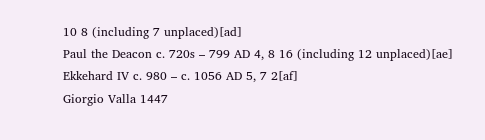10 8 (including 7 unplaced)[ad]
Paul the Deacon c. 720s – 799 AD 4, 8 16 (including 12 unplaced)[ae]
Ekkehard IV c. 980 – c. 1056 AD 5, 7 2[af]
Giorgio Valla 1447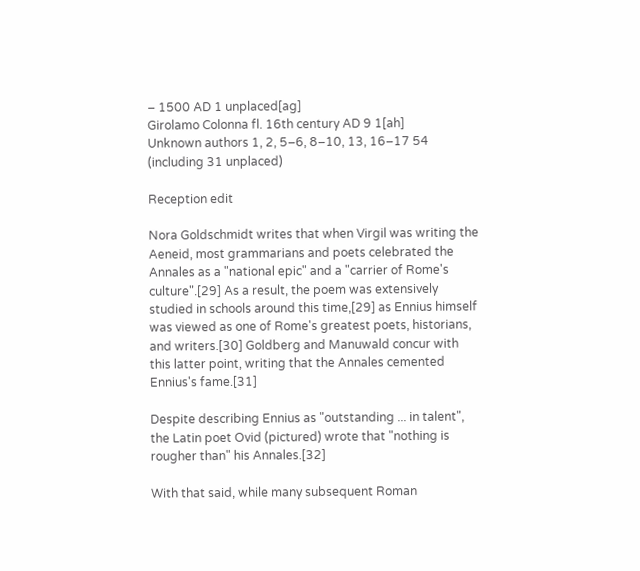– 1500 AD 1 unplaced[ag]
Girolamo Colonna fl. 16th century AD 9 1[ah]
Unknown authors 1, 2, 5–6, 8–10, 13, 16–17 54 (including 31 unplaced)

Reception edit

Nora Goldschmidt writes that when Virgil was writing the Aeneid, most grammarians and poets celebrated the Annales as a "national epic" and a "carrier of Rome's culture".[29] As a result, the poem was extensively studied in schools around this time,[29] as Ennius himself was viewed as one of Rome's greatest poets, historians, and writers.[30] Goldberg and Manuwald concur with this latter point, writing that the Annales cemented Ennius's fame.[31]

Despite describing Ennius as "outstanding ... in talent", the Latin poet Ovid (pictured) wrote that "nothing is rougher than" his Annales.[32]

With that said, while many subsequent Roman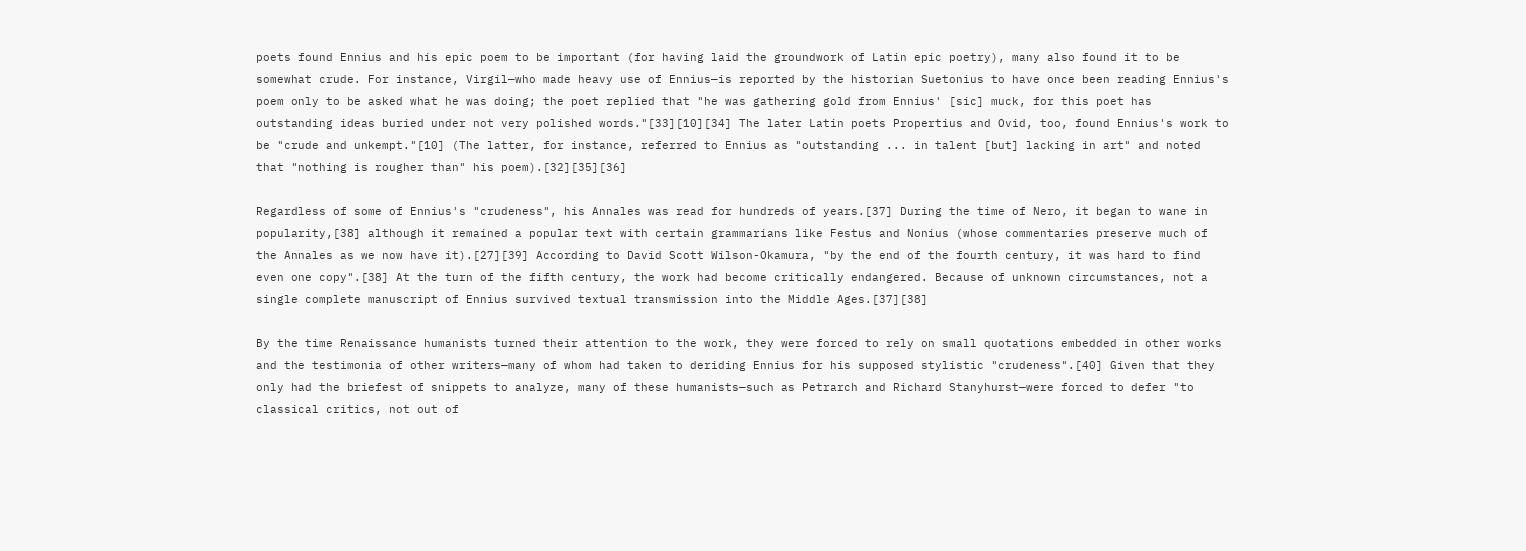poets found Ennius and his epic poem to be important (for having laid the groundwork of Latin epic poetry), many also found it to be somewhat crude. For instance, Virgil—who made heavy use of Ennius—is reported by the historian Suetonius to have once been reading Ennius's poem only to be asked what he was doing; the poet replied that "he was gathering gold from Ennius' [sic] muck, for this poet has outstanding ideas buried under not very polished words."[33][10][34] The later Latin poets Propertius and Ovid, too, found Ennius's work to be "crude and unkempt."[10] (The latter, for instance, referred to Ennius as "outstanding ... in talent [but] lacking in art" and noted that "nothing is rougher than" his poem).[32][35][36]

Regardless of some of Ennius's "crudeness", his Annales was read for hundreds of years.[37] During the time of Nero, it began to wane in popularity,[38] although it remained a popular text with certain grammarians like Festus and Nonius (whose commentaries preserve much of the Annales as we now have it).[27][39] According to David Scott Wilson-Okamura, "by the end of the fourth century, it was hard to find even one copy".[38] At the turn of the fifth century, the work had become critically endangered. Because of unknown circumstances, not a single complete manuscript of Ennius survived textual transmission into the Middle Ages.[37][38]

By the time Renaissance humanists turned their attention to the work, they were forced to rely on small quotations embedded in other works and the testimonia of other writers—many of whom had taken to deriding Ennius for his supposed stylistic "crudeness".[40] Given that they only had the briefest of snippets to analyze, many of these humanists—such as Petrarch and Richard Stanyhurst—were forced to defer "to classical critics, not out of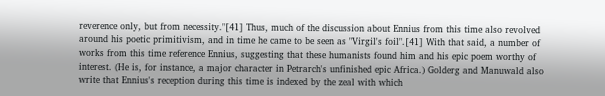reverence only, but from necessity."[41] Thus, much of the discussion about Ennius from this time also revolved around his poetic primitivism, and in time he came to be seen as "Virgil's foil".[41] With that said, a number of works from this time reference Ennius, suggesting that these humanists found him and his epic poem worthy of interest. (He is, for instance, a major character in Petrarch's unfinished epic Africa.) Golderg and Manuwald also write that Ennius's reception during this time is indexed by the zeal with which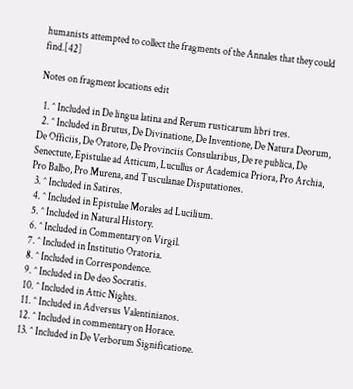humanists attempted to collect the fragments of the Annales that they could find.[42]

Notes on fragment locations edit

  1. ^ Included in De lingua latina and Rerum rusticarum libri tres.
  2. ^ Included in Brutus, De Divinatione, De Inventione, De Natura Deorum, De Officiis, De Oratore, De Provinciis Consularibus, De re publica, De Senectute, Epistulae ad Atticum, Lucullus or Academica Priora, Pro Archia, Pro Balbo, Pro Murena, and Tusculanae Disputationes.
  3. ^ Included in Satires.
  4. ^ Included in Epistulae Morales ad Lucilium.
  5. ^ Included in Natural History.
  6. ^ Included in Commentary on Virgil.
  7. ^ Included in Institutio Oratoria.
  8. ^ Included in Correspondence.
  9. ^ Included in De deo Socratis.
  10. ^ Included in Attic Nights.
  11. ^ Included in Adversus Valentinianos.
  12. ^ Included in commentary on Horace.
  13. ^ Included in De Verborum Significatione.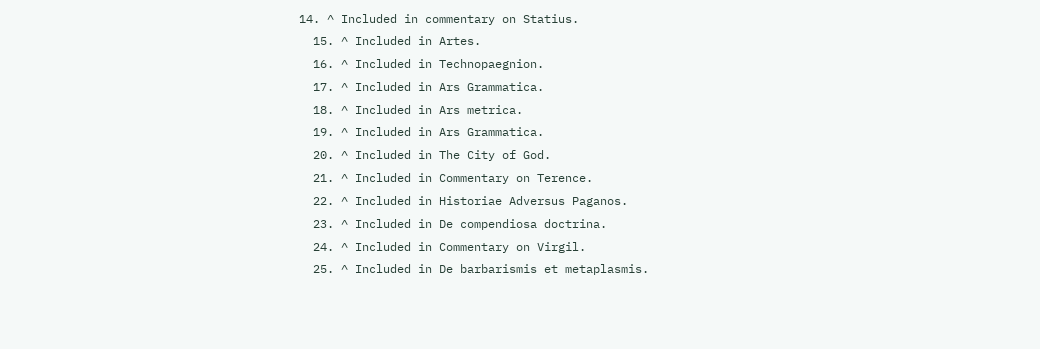14. ^ Included in commentary on Statius.
  15. ^ Included in Artes.
  16. ^ Included in Technopaegnion.
  17. ^ Included in Ars Grammatica.
  18. ^ Included in Ars metrica.
  19. ^ Included in Ars Grammatica.
  20. ^ Included in The City of God.
  21. ^ Included in Commentary on Terence.
  22. ^ Included in Historiae Adversus Paganos.
  23. ^ Included in De compendiosa doctrina.
  24. ^ Included in Commentary on Virgil.
  25. ^ Included in De barbarismis et metaplasmis.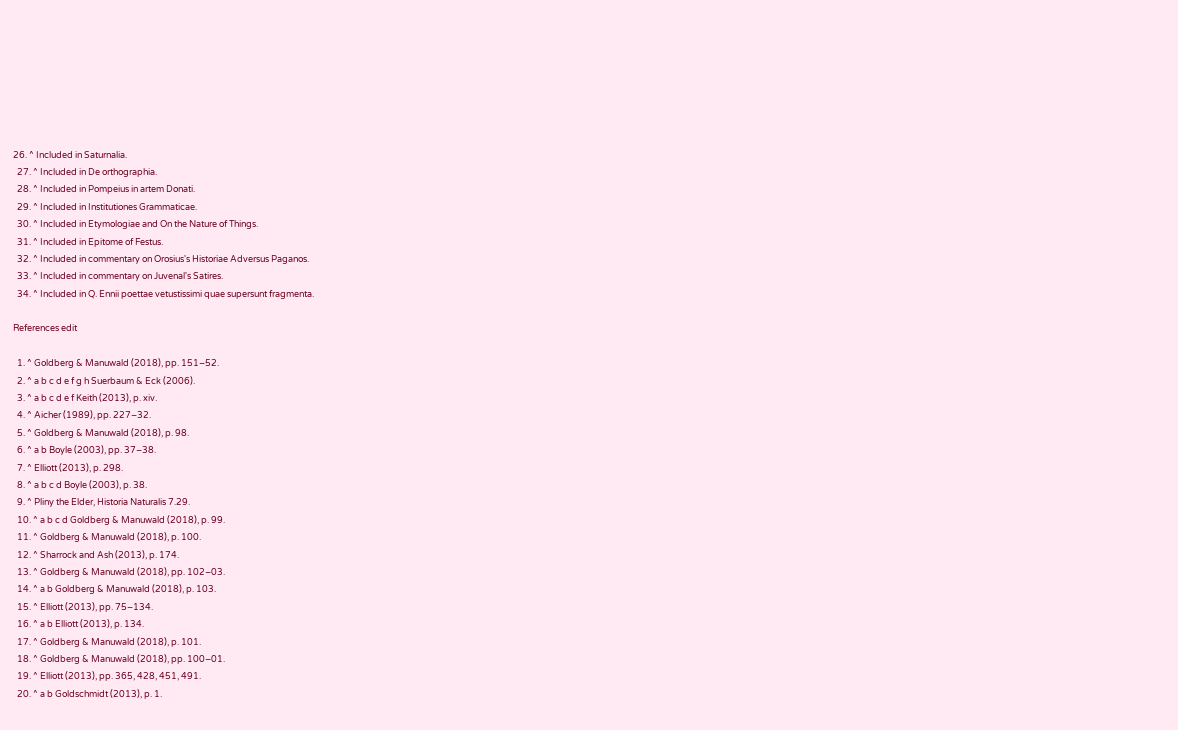26. ^ Included in Saturnalia.
  27. ^ Included in De orthographia.
  28. ^ Included in Pompeius in artem Donati.
  29. ^ Included in Institutiones Grammaticae.
  30. ^ Included in Etymologiae and On the Nature of Things.
  31. ^ Included in Epitome of Festus.
  32. ^ Included in commentary on Orosius's Historiae Adversus Paganos.
  33. ^ Included in commentary on Juvenal's Satires.
  34. ^ Included in Q. Ennii poettae vetustissimi quae supersunt fragmenta.

References edit

  1. ^ Goldberg & Manuwald (2018), pp. 151–52.
  2. ^ a b c d e f g h Suerbaum & Eck (2006).
  3. ^ a b c d e f Keith (2013), p. xiv.
  4. ^ Aicher (1989), pp. 227–32.
  5. ^ Goldberg & Manuwald (2018), p. 98.
  6. ^ a b Boyle (2003), pp. 37–38.
  7. ^ Elliott (2013), p. 298.
  8. ^ a b c d Boyle (2003), p. 38.
  9. ^ Pliny the Elder, Historia Naturalis 7.29.
  10. ^ a b c d Goldberg & Manuwald (2018), p. 99.
  11. ^ Goldberg & Manuwald (2018), p. 100.
  12. ^ Sharrock and Ash (2013), p. 174.
  13. ^ Goldberg & Manuwald (2018), pp. 102–03.
  14. ^ a b Goldberg & Manuwald (2018), p. 103.
  15. ^ Elliott (2013), pp. 75–134.
  16. ^ a b Elliott (2013), p. 134.
  17. ^ Goldberg & Manuwald (2018), p. 101.
  18. ^ Goldberg & Manuwald (2018), pp. 100–01.
  19. ^ Elliott (2013), pp. 365, 428, 451, 491.
  20. ^ a b Goldschmidt (2013), p. 1.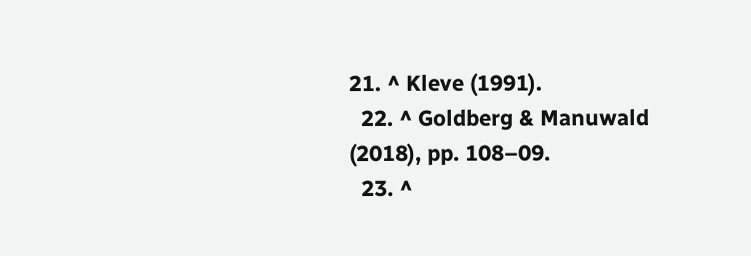21. ^ Kleve (1991).
  22. ^ Goldberg & Manuwald (2018), pp. 108–09.
  23. ^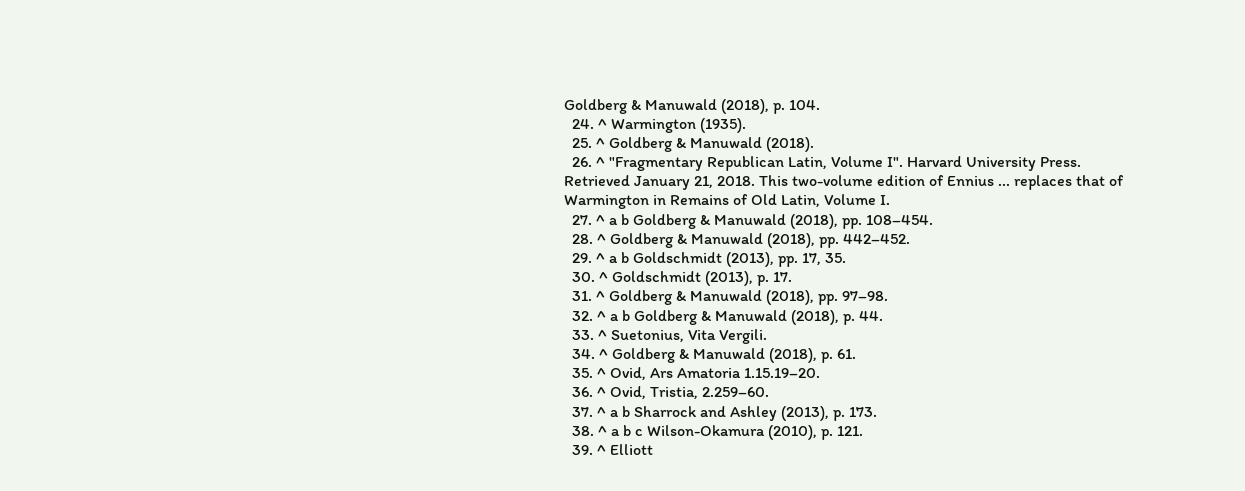Goldberg & Manuwald (2018), p. 104.
  24. ^ Warmington (1935).
  25. ^ Goldberg & Manuwald (2018).
  26. ^ "Fragmentary Republican Latin, Volume I". Harvard University Press. Retrieved January 21, 2018. This two-volume edition of Ennius ... replaces that of Warmington in Remains of Old Latin, Volume I.
  27. ^ a b Goldberg & Manuwald (2018), pp. 108–454.
  28. ^ Goldberg & Manuwald (2018), pp. 442–452.
  29. ^ a b Goldschmidt (2013), pp. 17, 35.
  30. ^ Goldschmidt (2013), p. 17.
  31. ^ Goldberg & Manuwald (2018), pp. 97–98.
  32. ^ a b Goldberg & Manuwald (2018), p. 44.
  33. ^ Suetonius, Vita Vergili.
  34. ^ Goldberg & Manuwald (2018), p. 61.
  35. ^ Ovid, Ars Amatoria 1.15.19–20.
  36. ^ Ovid, Tristia, 2.259–60.
  37. ^ a b Sharrock and Ashley (2013), p. 173.
  38. ^ a b c Wilson-Okamura (2010), p. 121.
  39. ^ Elliott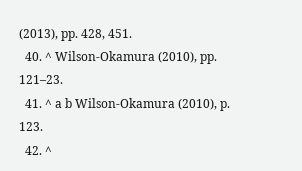(2013), pp. 428, 451.
  40. ^ Wilson-Okamura (2010), pp. 121–23.
  41. ^ a b Wilson-Okamura (2010), p. 123.
  42. ^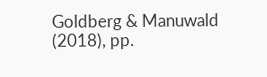Goldberg & Manuwald (2018), pp.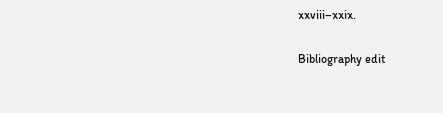xxviii–xxix.

Bibliography edit